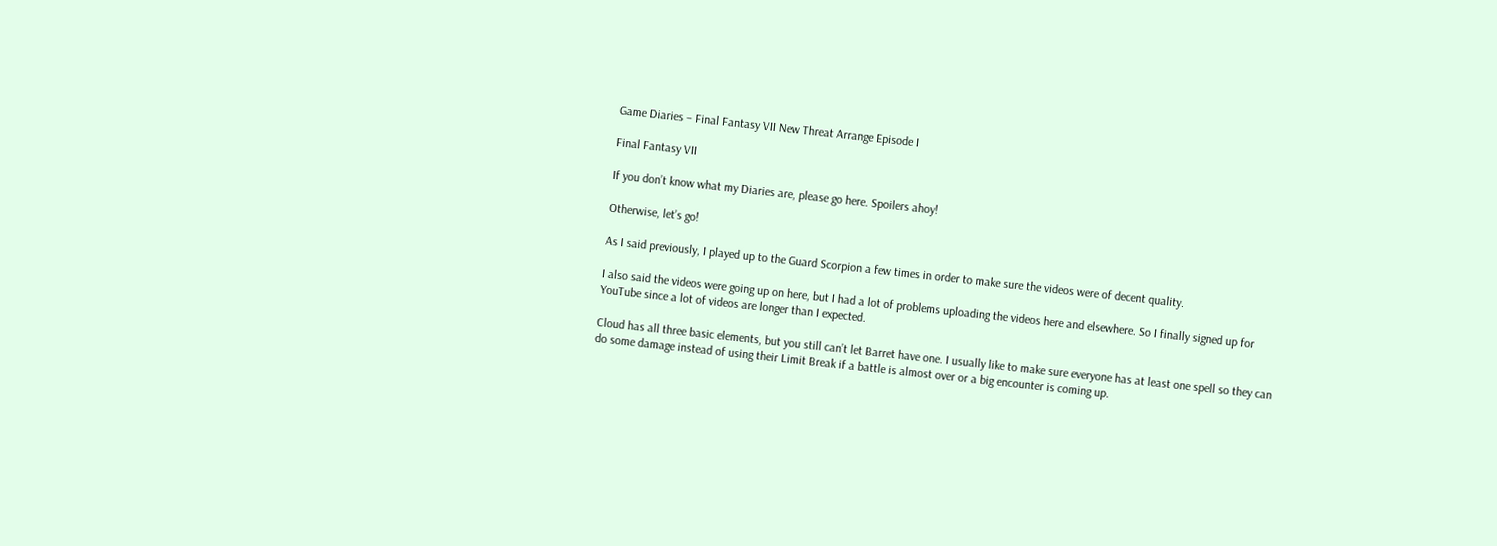Game Diaries – Final Fantasy VII New Threat Arrange Episode I

Final Fantasy VII

If you don’t know what my Diaries are, please go here. Spoilers ahoy!

Otherwise, let’s go!

As I said previously, I played up to the Guard Scorpion a few times in order to make sure the videos were of decent quality.

I also said the videos were going up on here, but I had a lot of problems uploading the videos here and elsewhere. So I finally signed up for YouTube since a lot of videos are longer than I expected.

Cloud has all three basic elements, but you still can’t let Barret have one. I usually like to make sure everyone has at least one spell so they can do some damage instead of using their Limit Break if a battle is almost over or a big encounter is coming up.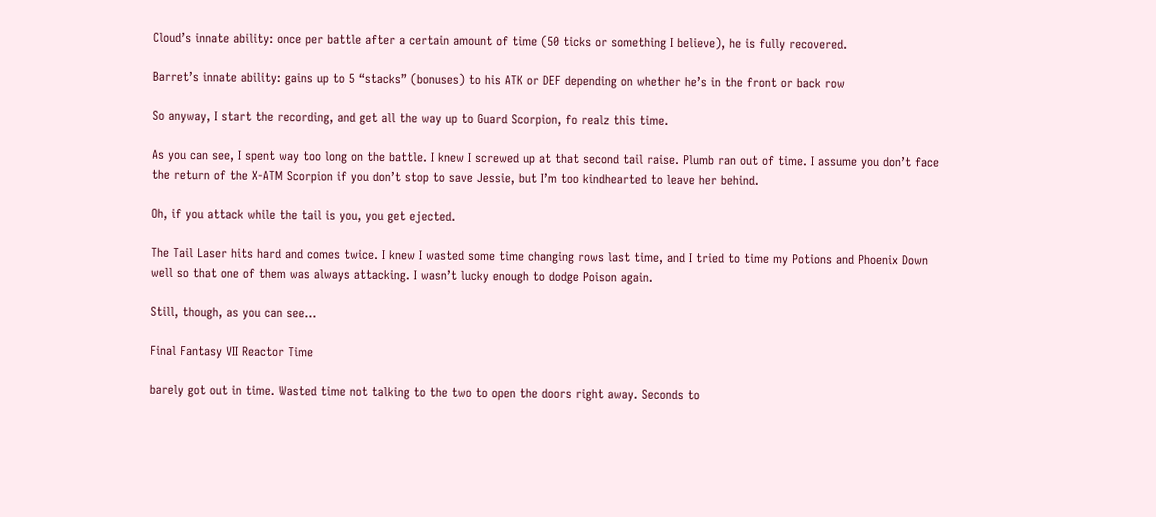Cloud’s innate ability: once per battle after a certain amount of time (50 ticks or something I believe), he is fully recovered.

Barret’s innate ability: gains up to 5 “stacks” (bonuses) to his ATK or DEF depending on whether he’s in the front or back row

So anyway, I start the recording, and get all the way up to Guard Scorpion, fo realz this time.

As you can see, I spent way too long on the battle. I knew I screwed up at that second tail raise. Plumb ran out of time. I assume you don’t face the return of the X-ATM Scorpion if you don’t stop to save Jessie, but I’m too kindhearted to leave her behind.

Oh, if you attack while the tail is you, you get ejected.

The Tail Laser hits hard and comes twice. I knew I wasted some time changing rows last time, and I tried to time my Potions and Phoenix Down well so that one of them was always attacking. I wasn’t lucky enough to dodge Poison again.

Still, though, as you can see…

Final Fantasy VII Reactor Time

barely got out in time. Wasted time not talking to the two to open the doors right away. Seconds to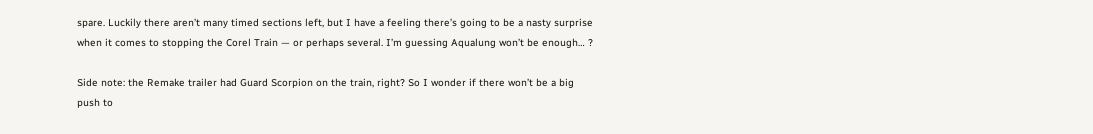spare. Luckily there aren’t many timed sections left, but I have a feeling there’s going to be a nasty surprise when it comes to stopping the Corel Train — or perhaps several. I’m guessing Aqualung won’t be enough… ?

Side note: the Remake trailer had Guard Scorpion on the train, right? So I wonder if there won’t be a big push to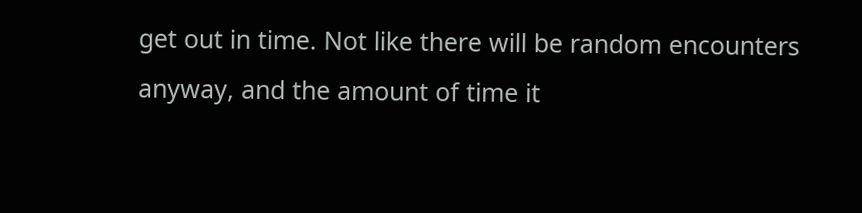get out in time. Not like there will be random encounters anyway, and the amount of time it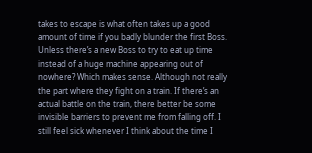takes to escape is what often takes up a good amount of time if you badly blunder the first Boss. Unless there’s a new Boss to try to eat up time instead of a huge machine appearing out of nowhere? Which makes sense. Although not really the part where they fight on a train. If there’s an actual battle on the train, there better be some invisible barriers to prevent me from falling off. I still feel sick whenever I think about the time I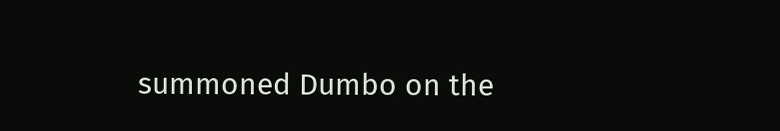summoned Dumbo on the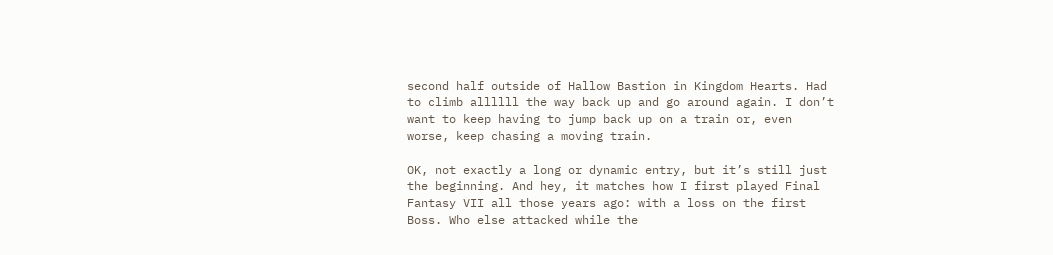second half outside of Hallow Bastion in Kingdom Hearts. Had to climb allllll the way back up and go around again. I don’t want to keep having to jump back up on a train or, even worse, keep chasing a moving train.

OK, not exactly a long or dynamic entry, but it’s still just the beginning. And hey, it matches how I first played Final Fantasy VII all those years ago: with a loss on the first Boss. Who else attacked while the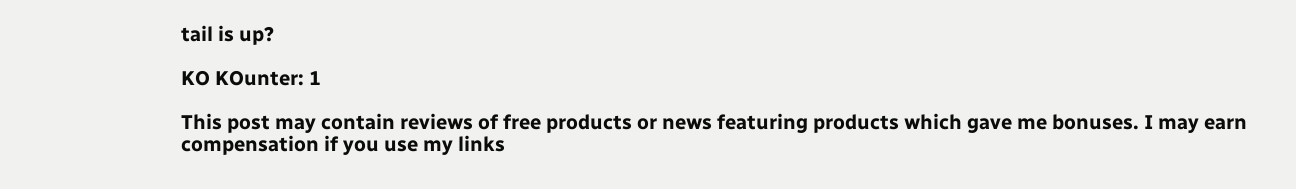tail is up?

KO KOunter: 1

This post may contain reviews of free products or news featuring products which gave me bonuses. I may earn compensation if you use my links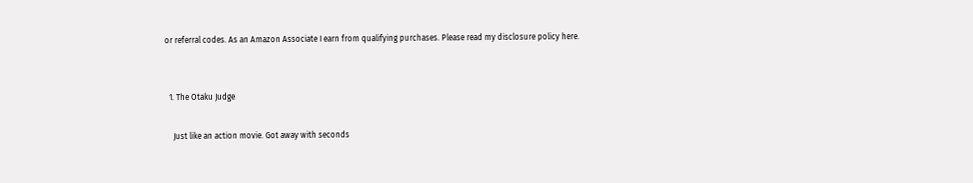or referral codes. As an Amazon Associate I earn from qualifying purchases. Please read my disclosure policy here.


  1. The Otaku Judge

    Just like an action movie. Got away with seconds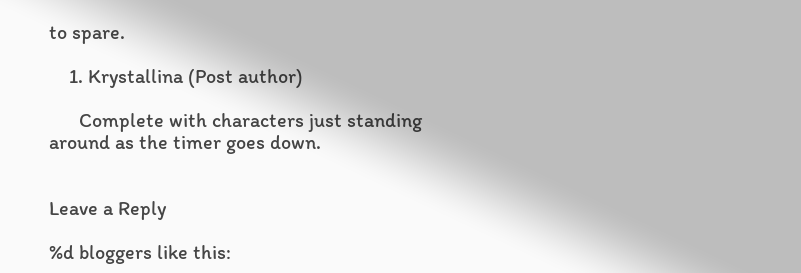to spare.

    1. Krystallina (Post author)

      Complete with characters just standing around as the timer goes down.


Leave a Reply

%d bloggers like this: